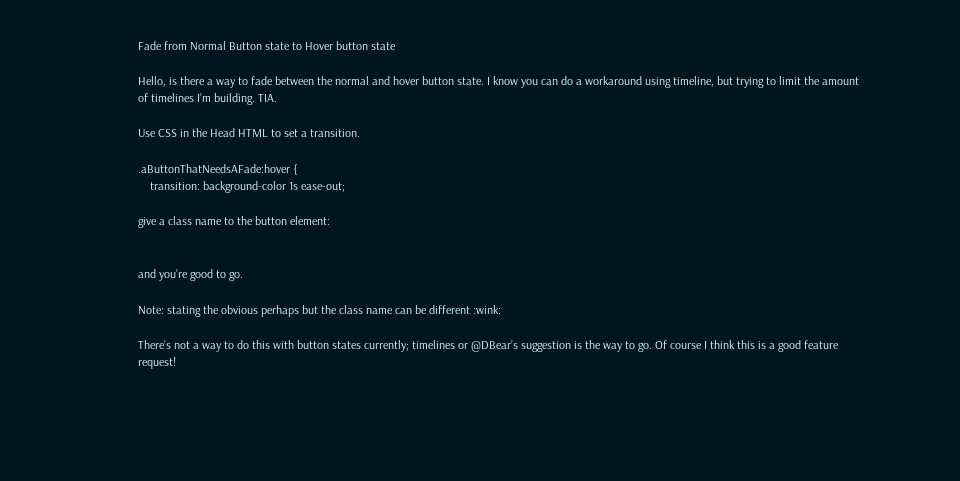Fade from Normal Button state to Hover button state

Hello, is there a way to fade between the normal and hover button state. I know you can do a workaround using timeline, but trying to limit the amount of timelines I’m building. TIA.

Use CSS in the Head HTML to set a transition.

.aButtonThatNeedsAFade:hover {
    transition: background-color 1s ease-out;

give a class name to the button element:


and you’re good to go.

Note: stating the obvious perhaps but the class name can be different :wink:

There’s not a way to do this with button states currently; timelines or @DBear’s suggestion is the way to go. Of course I think this is a good feature request!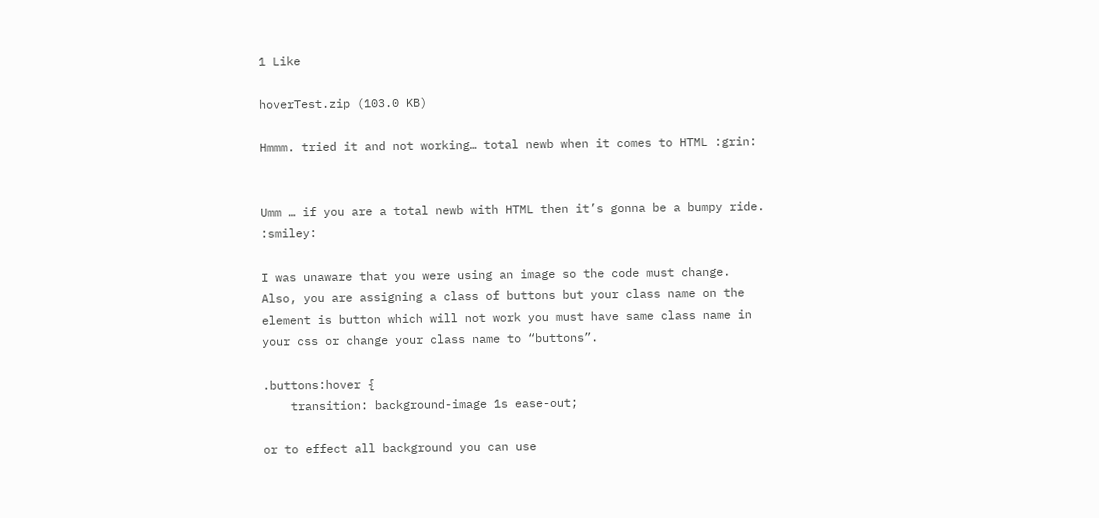1 Like

hoverTest.zip (103.0 KB)

Hmmm. tried it and not working… total newb when it comes to HTML :grin:


Umm … if you are a total newb with HTML then it’s gonna be a bumpy ride. :smiley:

I was unaware that you were using an image so the code must change. Also, you are assigning a class of buttons but your class name on the element is button which will not work you must have same class name in your css or change your class name to “buttons”.

.buttons:hover {
    transition: background-image 1s ease-out;

or to effect all background you can use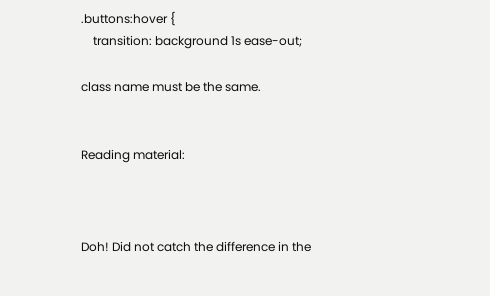.buttons:hover {
    transition: background 1s ease-out;

class name must be the same.


Reading material:



Doh! Did not catch the difference in the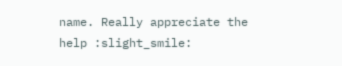name. Really appreciate the help :slight_smile: